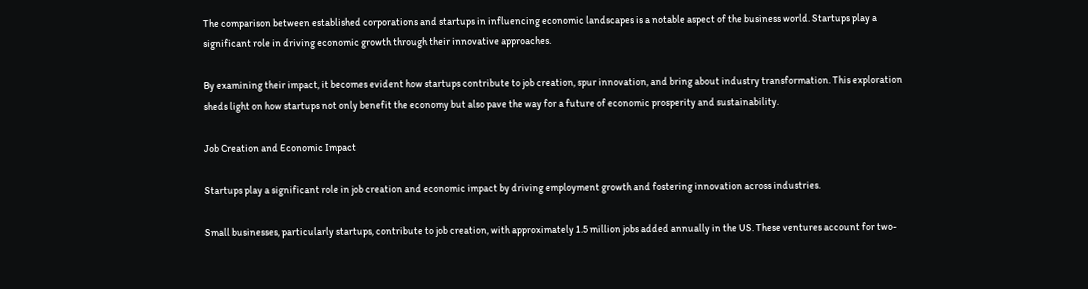The comparison between established corporations and startups in influencing economic landscapes is a notable aspect of the business world. Startups play a significant role in driving economic growth through their innovative approaches.

By examining their impact, it becomes evident how startups contribute to job creation, spur innovation, and bring about industry transformation. This exploration sheds light on how startups not only benefit the economy but also pave the way for a future of economic prosperity and sustainability.

Job Creation and Economic Impact

Startups play a significant role in job creation and economic impact by driving employment growth and fostering innovation across industries.

Small businesses, particularly startups, contribute to job creation, with approximately 1.5 million jobs added annually in the US. These ventures account for two-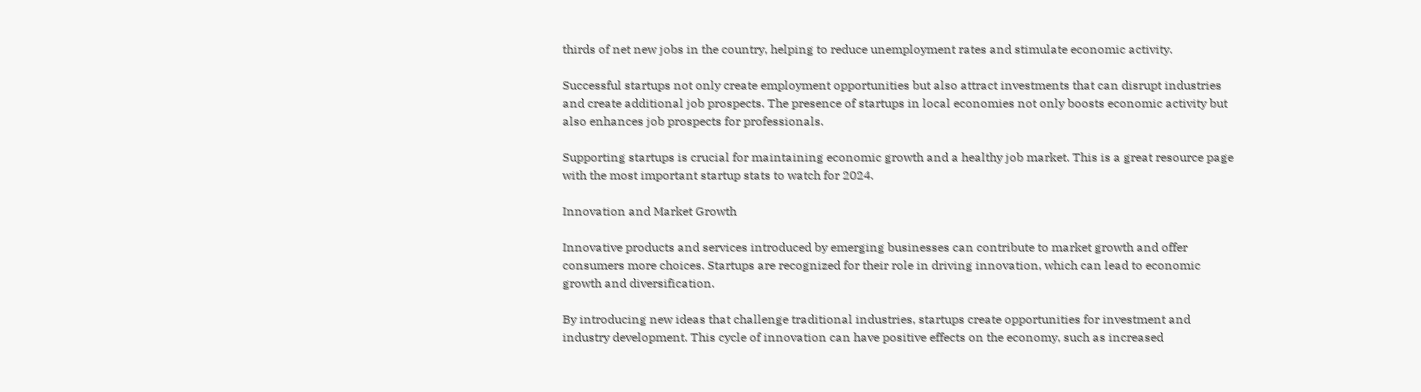thirds of net new jobs in the country, helping to reduce unemployment rates and stimulate economic activity.

Successful startups not only create employment opportunities but also attract investments that can disrupt industries and create additional job prospects. The presence of startups in local economies not only boosts economic activity but also enhances job prospects for professionals.

Supporting startups is crucial for maintaining economic growth and a healthy job market. This is a great resource page with the most important startup stats to watch for 2024.

Innovation and Market Growth

Innovative products and services introduced by emerging businesses can contribute to market growth and offer consumers more choices. Startups are recognized for their role in driving innovation, which can lead to economic growth and diversification.

By introducing new ideas that challenge traditional industries, startups create opportunities for investment and industry development. This cycle of innovation can have positive effects on the economy, such as increased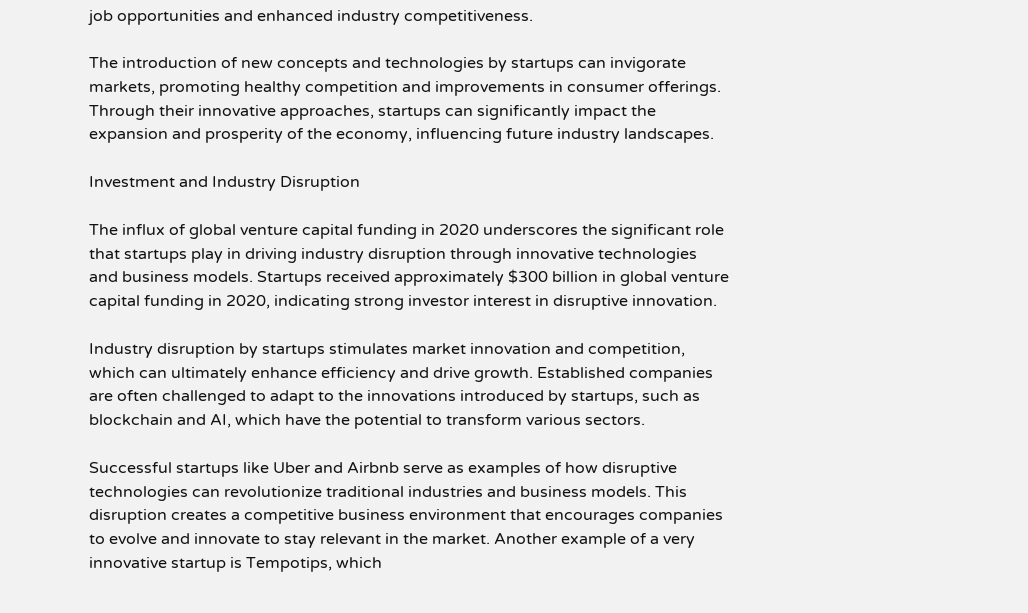job opportunities and enhanced industry competitiveness.

The introduction of new concepts and technologies by startups can invigorate markets, promoting healthy competition and improvements in consumer offerings. Through their innovative approaches, startups can significantly impact the expansion and prosperity of the economy, influencing future industry landscapes.

Investment and Industry Disruption

The influx of global venture capital funding in 2020 underscores the significant role that startups play in driving industry disruption through innovative technologies and business models. Startups received approximately $300 billion in global venture capital funding in 2020, indicating strong investor interest in disruptive innovation.

Industry disruption by startups stimulates market innovation and competition, which can ultimately enhance efficiency and drive growth. Established companies are often challenged to adapt to the innovations introduced by startups, such as blockchain and AI, which have the potential to transform various sectors.

Successful startups like Uber and Airbnb serve as examples of how disruptive technologies can revolutionize traditional industries and business models. This disruption creates a competitive business environment that encourages companies to evolve and innovate to stay relevant in the market. Another example of a very innovative startup is Tempotips, which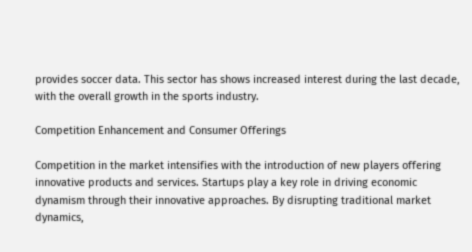provides soccer data. This sector has shows increased interest during the last decade, with the overall growth in the sports industry.

Competition Enhancement and Consumer Offerings

Competition in the market intensifies with the introduction of new players offering innovative products and services. Startups play a key role in driving economic dynamism through their innovative approaches. By disrupting traditional market dynamics,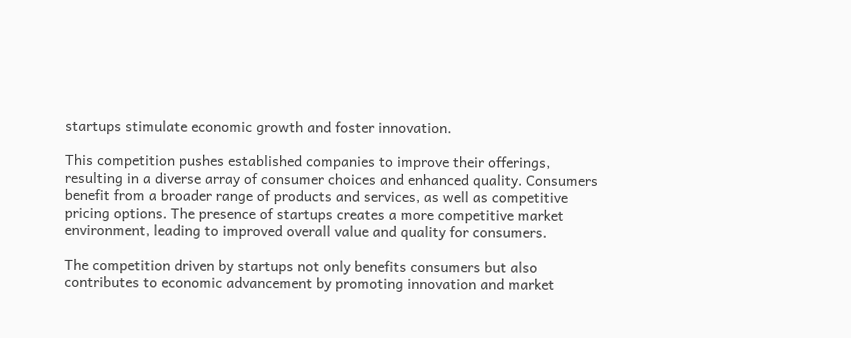startups stimulate economic growth and foster innovation.

This competition pushes established companies to improve their offerings, resulting in a diverse array of consumer choices and enhanced quality. Consumers benefit from a broader range of products and services, as well as competitive pricing options. The presence of startups creates a more competitive market environment, leading to improved overall value and quality for consumers.

The competition driven by startups not only benefits consumers but also contributes to economic advancement by promoting innovation and market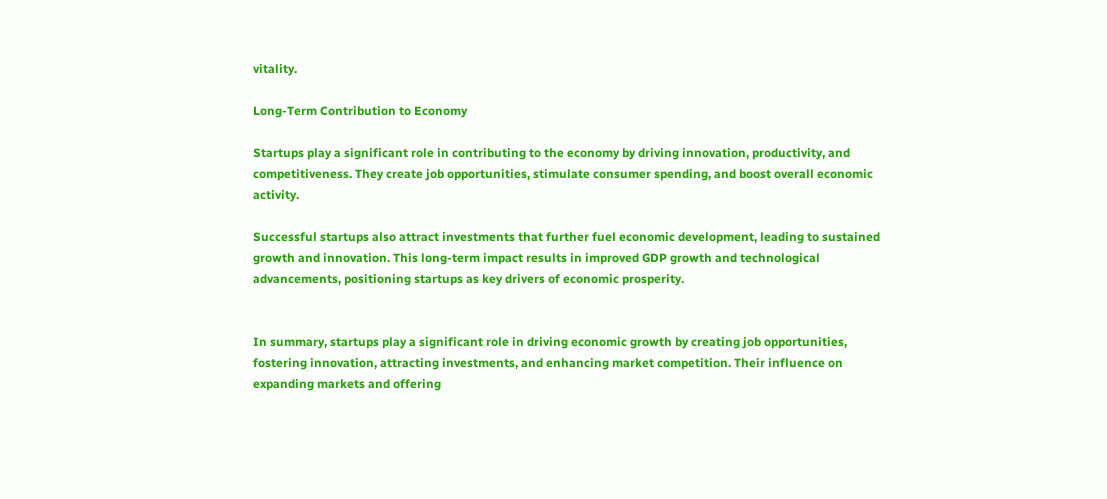vitality.

Long-Term Contribution to Economy

Startups play a significant role in contributing to the economy by driving innovation, productivity, and competitiveness. They create job opportunities, stimulate consumer spending, and boost overall economic activity.

Successful startups also attract investments that further fuel economic development, leading to sustained growth and innovation. This long-term impact results in improved GDP growth and technological advancements, positioning startups as key drivers of economic prosperity.


In summary, startups play a significant role in driving economic growth by creating job opportunities, fostering innovation, attracting investments, and enhancing market competition. Their influence on expanding markets and offering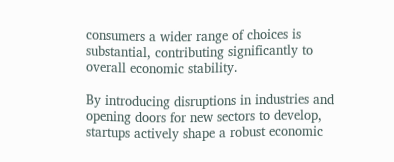consumers a wider range of choices is substantial, contributing significantly to overall economic stability.

By introducing disruptions in industries and opening doors for new sectors to develop, startups actively shape a robust economic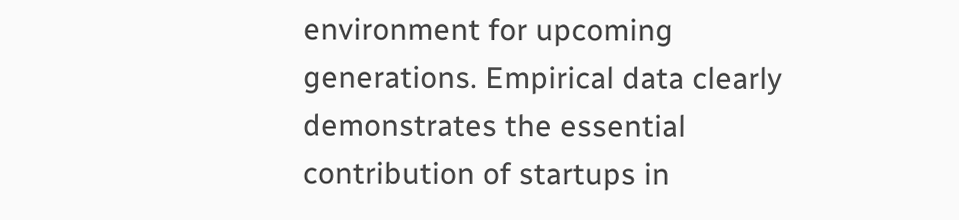environment for upcoming generations. Empirical data clearly demonstrates the essential contribution of startups in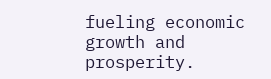fueling economic growth and prosperity.